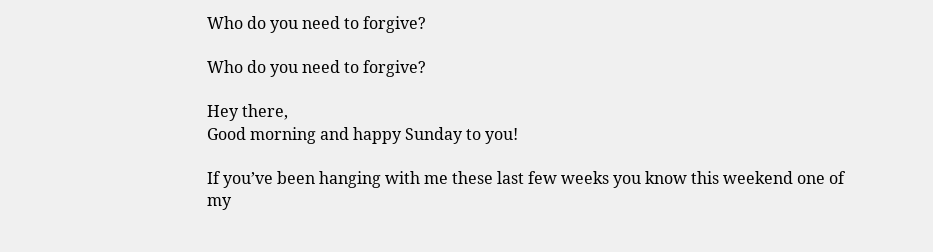Who do you need to forgive?

Who do you need to forgive?

Hey there,
Good morning and happy Sunday to you!

If you’ve been hanging with me these last few weeks you know this weekend one of my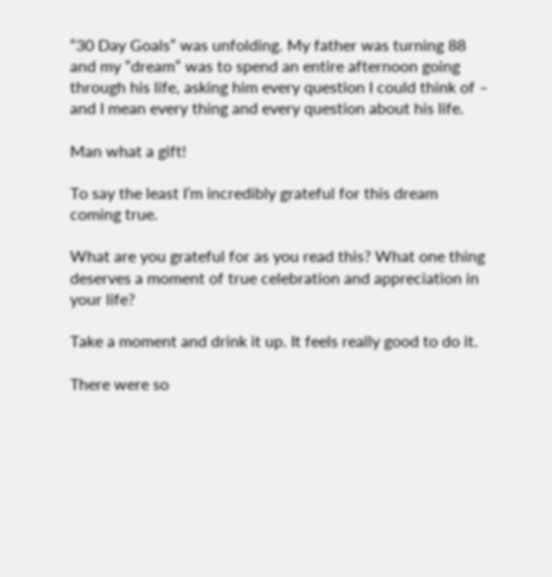“30 Day Goals” was unfolding. My father was turning 88 and my “dream” was to spend an entire afternoon going through his life, asking him every question I could think of – and I mean every thing and every question about his life.

Man what a gift!

To say the least I’m incredibly grateful for this dream coming true.

What are you grateful for as you read this? What one thing deserves a moment of true celebration and appreciation in your life?

Take a moment and drink it up. It feels really good to do it.

There were so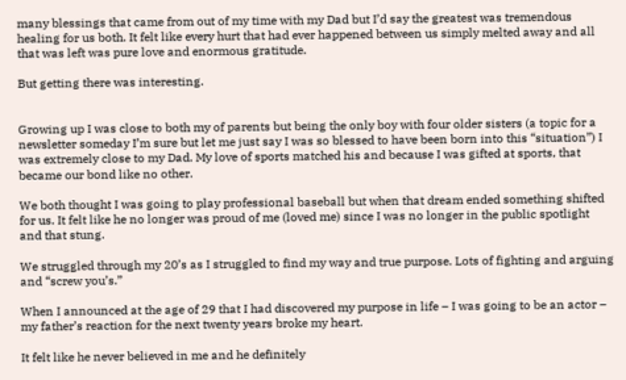many blessings that came from out of my time with my Dad but I’d say the greatest was tremendous healing for us both. It felt like every hurt that had ever happened between us simply melted away and all that was left was pure love and enormous gratitude.

But getting there was interesting.


Growing up I was close to both my of parents but being the only boy with four older sisters (a topic for a newsletter someday I’m sure but let me just say I was so blessed to have been born into this “situation”) I was extremely close to my Dad. My love of sports matched his and because I was gifted at sports, that became our bond like no other.

We both thought I was going to play professional baseball but when that dream ended something shifted for us. It felt like he no longer was proud of me (loved me) since I was no longer in the public spotlight and that stung.

We struggled through my 20’s as I struggled to find my way and true purpose. Lots of fighting and arguing and “screw you’s.”

When I announced at the age of 29 that I had discovered my purpose in life – I was going to be an actor – my father’s reaction for the next twenty years broke my heart.

It felt like he never believed in me and he definitely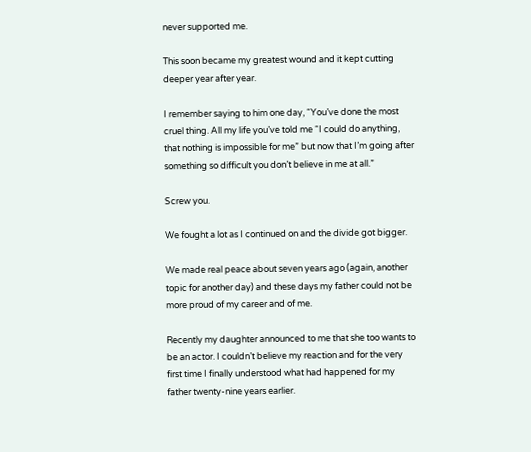never supported me.

This soon became my greatest wound and it kept cutting deeper year after year.

I remember saying to him one day, “You’ve done the most cruel thing. All my life you’ve told me “I could do anything, that nothing is impossible for me” but now that I’m going after something so difficult you don’t believe in me at all.”

Screw you.

We fought a lot as I continued on and the divide got bigger.

We made real peace about seven years ago (again, another topic for another day) and these days my father could not be more proud of my career and of me.

Recently my daughter announced to me that she too wants to be an actor. I couldn’t believe my reaction and for the very first time I finally understood what had happened for my father twenty-nine years earlier.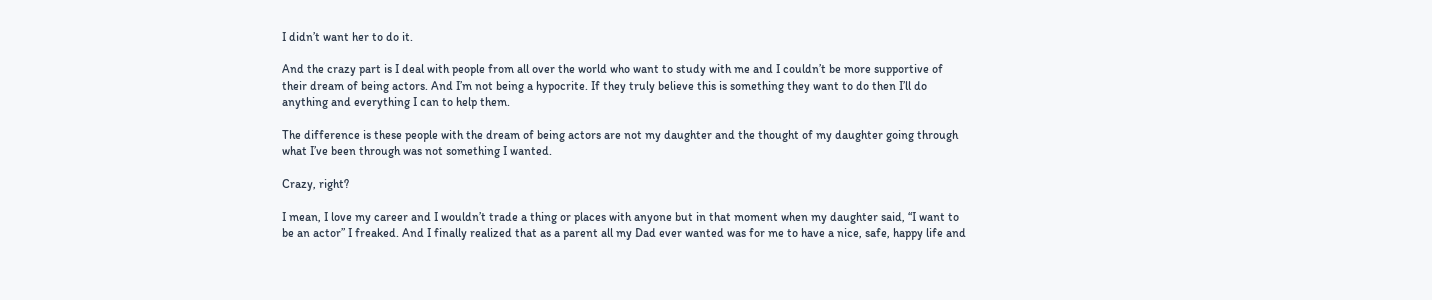I didn’t want her to do it.

And the crazy part is I deal with people from all over the world who want to study with me and I couldn’t be more supportive of their dream of being actors. And I’m not being a hypocrite. If they truly believe this is something they want to do then I’ll do anything and everything I can to help them.

The difference is these people with the dream of being actors are not my daughter and the thought of my daughter going through what I’ve been through was not something I wanted.

Crazy, right?

I mean, I love my career and I wouldn’t trade a thing or places with anyone but in that moment when my daughter said, “I want to be an actor” I freaked. And I finally realized that as a parent all my Dad ever wanted was for me to have a nice, safe, happy life and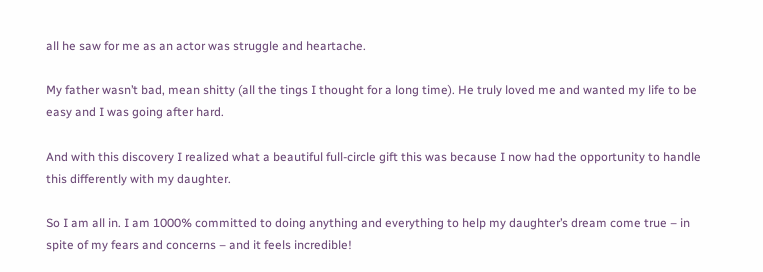all he saw for me as an actor was struggle and heartache.

My father wasn’t bad, mean shitty (all the tings I thought for a long time). He truly loved me and wanted my life to be easy and I was going after hard.

And with this discovery I realized what a beautiful full-circle gift this was because I now had the opportunity to handle this differently with my daughter.

So I am all in. I am 1000% committed to doing anything and everything to help my daughter’s dream come true – in spite of my fears and concerns – and it feels incredible!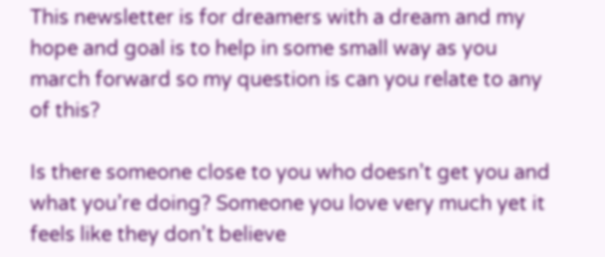This newsletter is for dreamers with a dream and my hope and goal is to help in some small way as you march forward so my question is can you relate to any of this?

Is there someone close to you who doesn’t get you and what you’re doing? Someone you love very much yet it feels like they don’t believe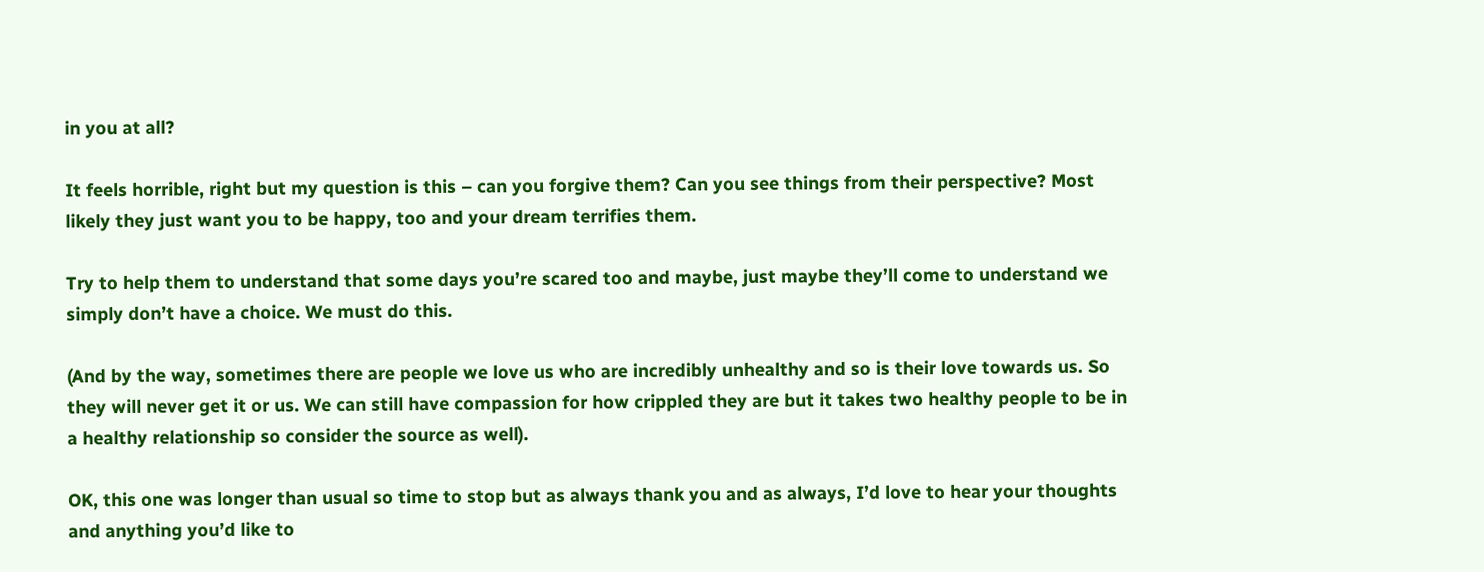in you at all?

It feels horrible, right but my question is this – can you forgive them? Can you see things from their perspective? Most likely they just want you to be happy, too and your dream terrifies them.

Try to help them to understand that some days you’re scared too and maybe, just maybe they’ll come to understand we simply don’t have a choice. We must do this.

(And by the way, sometimes there are people we love us who are incredibly unhealthy and so is their love towards us. So they will never get it or us. We can still have compassion for how crippled they are but it takes two healthy people to be in a healthy relationship so consider the source as well).

OK, this one was longer than usual so time to stop but as always thank you and as always, I’d love to hear your thoughts and anything you’d like to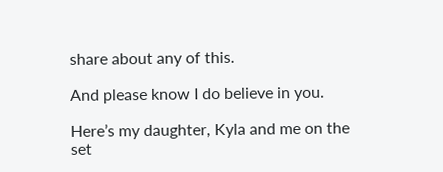share about any of this.

And please know I do believe in you.

Here’s my daughter, Kyla and me on the set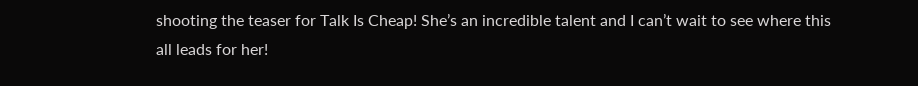shooting the teaser for Talk Is Cheap! She’s an incredible talent and I can’t wait to see where this all leads for her!